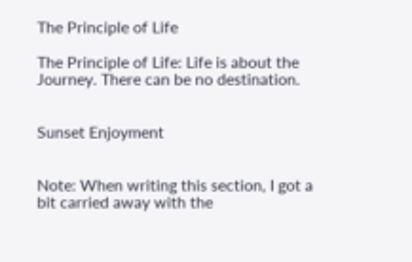The Principle of Life

The Principle of Life: Life is about the Journey. There can be no destination.


Sunset Enjoyment


Note: When writing this section, I got a bit carried away with the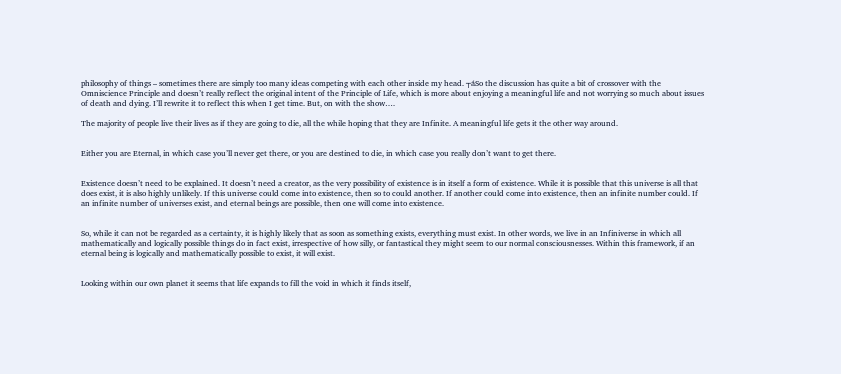philosophy of things – sometimes there are simply too many ideas competing with each other inside my head. ┬áSo the discussion has quite a bit of crossover with the Omniscience Principle and doesn’t really reflect the original intent of the Principle of Life, which is more about enjoying a meaningful life and not worrying so much about issues of death and dying. I’ll rewrite it to reflect this when I get time. But, on with the show….

The majority of people live their lives as if they are going to die, all the while hoping that they are Infinite. A meaningful life gets it the other way around.


Either you are Eternal, in which case you’ll never get there, or you are destined to die, in which case you really don’t want to get there.


Existence doesn’t need to be explained. It doesn’t need a creator, as the very possibility of existence is in itself a form of existence. While it is possible that this universe is all that does exist, it is also highly unlikely. If this universe could come into existence, then so to could another. If another could come into existence, then an infinite number could. If an infinite number of universes exist, and eternal beings are possible, then one will come into existence.


So, while it can not be regarded as a certainty, it is highly likely that as soon as something exists, everything must exist. In other words, we live in an Infiniverse in which all mathematically and logically possible things do in fact exist, irrespective of how silly, or fantastical they might seem to our normal consciousnesses. Within this framework, if an eternal being is logically and mathematically possible to exist, it will exist.


Looking within our own planet it seems that life expands to fill the void in which it finds itself,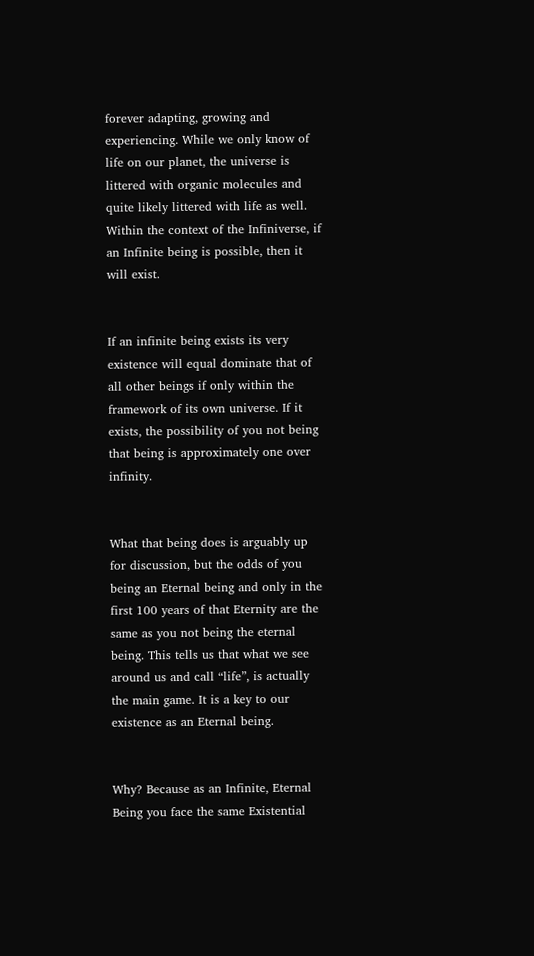forever adapting, growing and experiencing. While we only know of life on our planet, the universe is littered with organic molecules and quite likely littered with life as well. Within the context of the Infiniverse, if an Infinite being is possible, then it will exist.


If an infinite being exists its very existence will equal dominate that of all other beings if only within the framework of its own universe. If it exists, the possibility of you not being that being is approximately one over infinity.


What that being does is arguably up for discussion, but the odds of you being an Eternal being and only in the first 100 years of that Eternity are the same as you not being the eternal being. This tells us that what we see around us and call “life”, is actually the main game. It is a key to our existence as an Eternal being.


Why? Because as an Infinite, Eternal Being you face the same Existential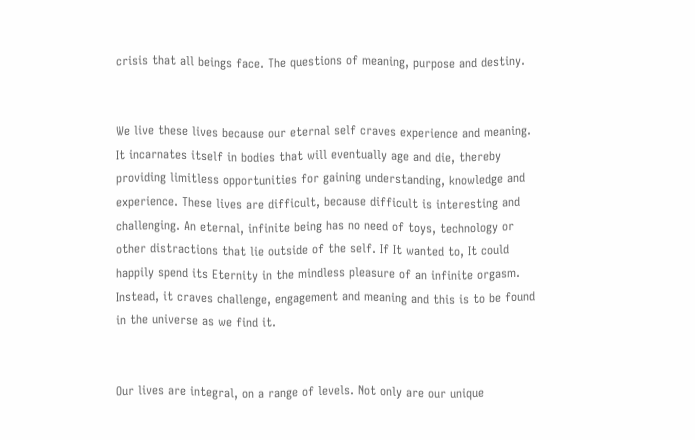crisis that all beings face. The questions of meaning, purpose and destiny.


We live these lives because our eternal self craves experience and meaning. It incarnates itself in bodies that will eventually age and die, thereby providing limitless opportunities for gaining understanding, knowledge and experience. These lives are difficult, because difficult is interesting and challenging. An eternal, infinite being has no need of toys, technology or other distractions that lie outside of the self. If It wanted to, It could happily spend its Eternity in the mindless pleasure of an infinite orgasm. Instead, it craves challenge, engagement and meaning and this is to be found in the universe as we find it.


Our lives are integral, on a range of levels. Not only are our unique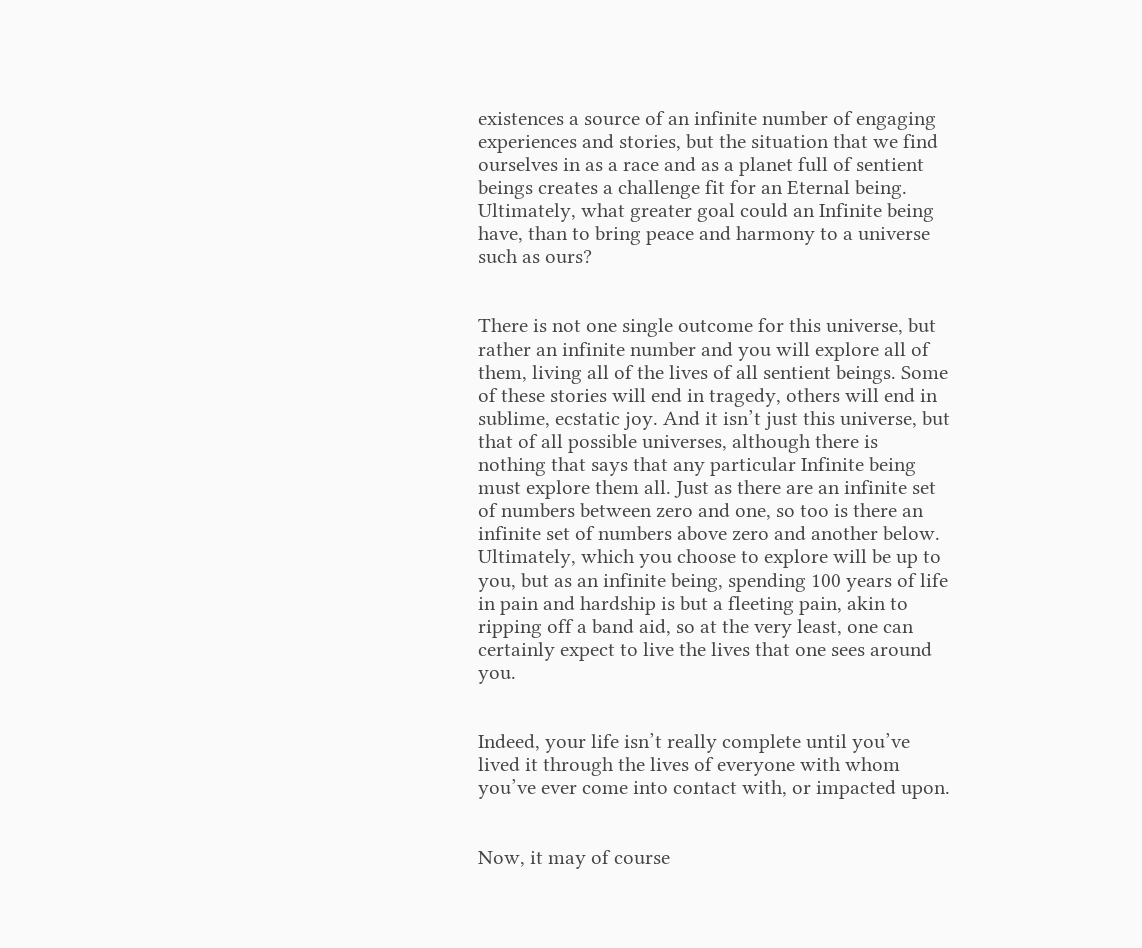existences a source of an infinite number of engaging experiences and stories, but the situation that we find ourselves in as a race and as a planet full of sentient beings creates a challenge fit for an Eternal being. Ultimately, what greater goal could an Infinite being have, than to bring peace and harmony to a universe such as ours?


There is not one single outcome for this universe, but rather an infinite number and you will explore all of them, living all of the lives of all sentient beings. Some of these stories will end in tragedy, others will end in sublime, ecstatic joy. And it isn’t just this universe, but that of all possible universes, although there is nothing that says that any particular Infinite being must explore them all. Just as there are an infinite set of numbers between zero and one, so too is there an infinite set of numbers above zero and another below. Ultimately, which you choose to explore will be up to you, but as an infinite being, spending 100 years of life in pain and hardship is but a fleeting pain, akin to ripping off a band aid, so at the very least, one can certainly expect to live the lives that one sees around you.


Indeed, your life isn’t really complete until you’ve lived it through the lives of everyone with whom you’ve ever come into contact with, or impacted upon.


Now, it may of course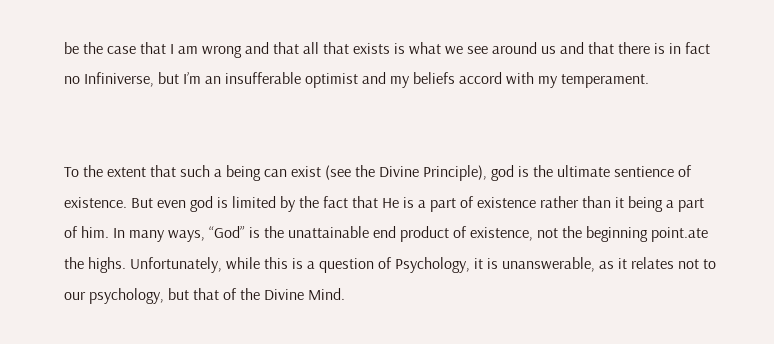be the case that I am wrong and that all that exists is what we see around us and that there is in fact no Infiniverse, but I’m an insufferable optimist and my beliefs accord with my temperament.


To the extent that such a being can exist (see the Divine Principle), god is the ultimate sentience of existence. But even god is limited by the fact that He is a part of existence rather than it being a part of him. In many ways, “God” is the unattainable end product of existence, not the beginning point.ate the highs. Unfortunately, while this is a question of Psychology, it is unanswerable, as it relates not to our psychology, but that of the Divine Mind.